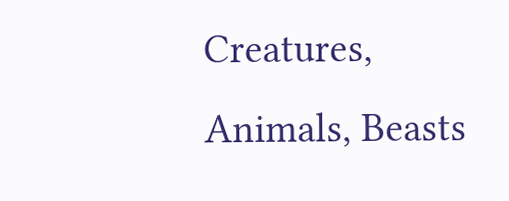Creatures, Animals, Beasts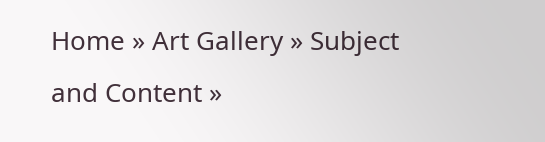Home » Art Gallery » Subject and Content »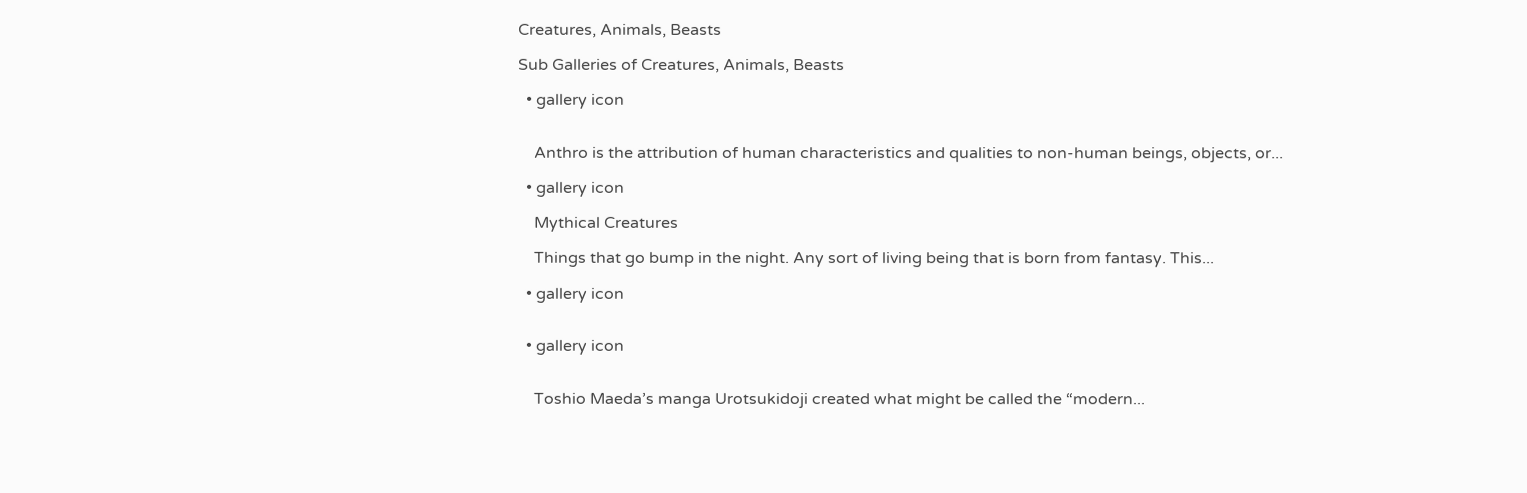Creatures, Animals, Beasts

Sub Galleries of Creatures, Animals, Beasts

  • gallery icon


    Anthro is the attribution of human characteristics and qualities to non-human beings, objects, or...

  • gallery icon

    Mythical Creatures

    Things that go bump in the night. Any sort of living being that is born from fantasy. This...

  • gallery icon


  • gallery icon


    Toshio Maeda’s manga Urotsukidoji created what might be called the “modern...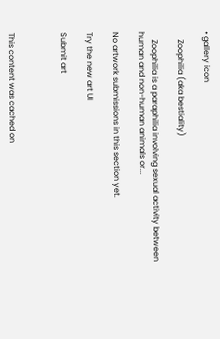• gallery icon

    Zoophilia (aka bestiality)

    Zoophilia is a paraphilia involving sexual activity between human and non-human animals or...

No artwork submissions in this section yet.

Try the new art UI

Submit art



This content was cached on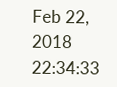Feb 22, 2018 22:34:33